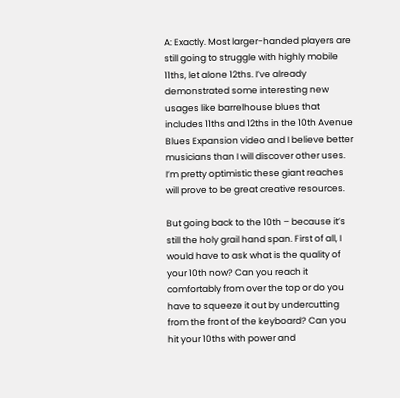A: Exactly. Most larger-handed players are still going to struggle with highly mobile 11ths, let alone 12ths. I’ve already demonstrated some interesting new usages like barrelhouse blues that includes 11ths and 12ths in the 10th Avenue Blues Expansion video and I believe better musicians than I will discover other uses. I’m pretty optimistic these giant reaches will prove to be great creative resources.

But going back to the 10th – because it’s still the holy grail hand span. First of all, I would have to ask what is the quality of your 10th now? Can you reach it comfortably from over the top or do you have to squeeze it out by undercutting from the front of the keyboard? Can you hit your 10ths with power and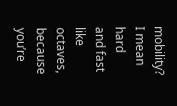mobility? I mean hard and fast like octaves, because you’re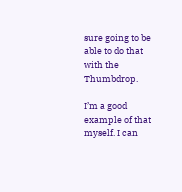sure going to be able to do that with the Thumbdrop.

I’m a good example of that myself. I can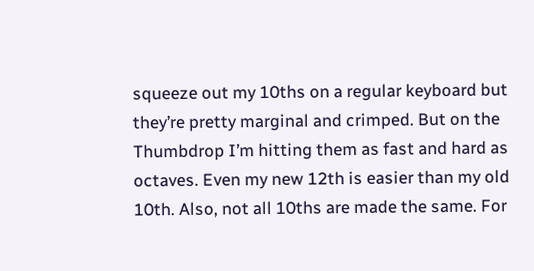squeeze out my 10ths on a regular keyboard but they’re pretty marginal and crimped. But on the Thumbdrop I’m hitting them as fast and hard as octaves. Even my new 12th is easier than my old 10th. Also, not all 10ths are made the same. For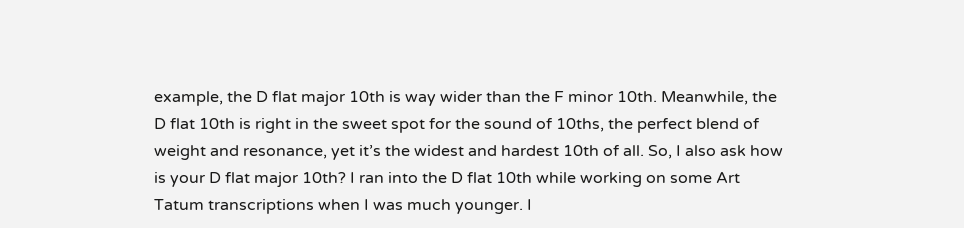example, the D flat major 10th is way wider than the F minor 10th. Meanwhile, the D flat 10th is right in the sweet spot for the sound of 10ths, the perfect blend of weight and resonance, yet it’s the widest and hardest 10th of all. So, I also ask how is your D flat major 10th? I ran into the D flat 10th while working on some Art Tatum transcriptions when I was much younger. I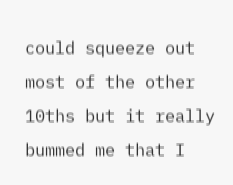could squeeze out most of the other 10ths but it really bummed me that I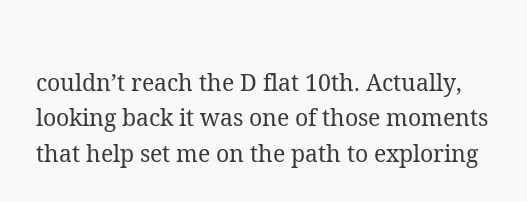couldn’t reach the D flat 10th. Actually, looking back it was one of those moments that help set me on the path to exploring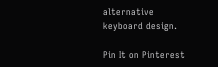alternative keyboard design.

Pin It on Pinterest